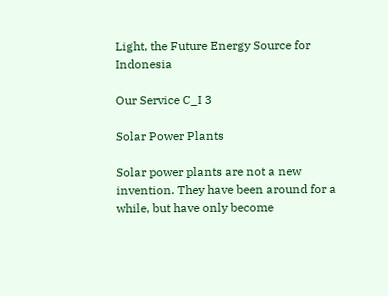Light, the Future Energy Source for Indonesia

Our Service C_I 3

Solar Power Plants

Solar power plants are not a new invention. They have been around for a while, but have only become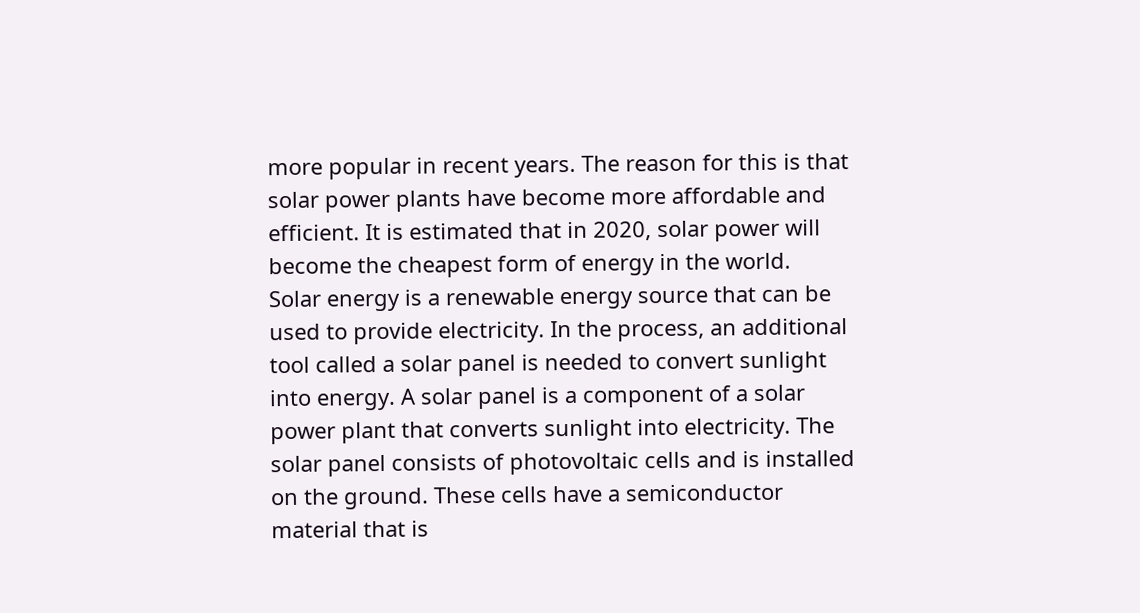more popular in recent years. The reason for this is that solar power plants have become more affordable and efficient. It is estimated that in 2020, solar power will become the cheapest form of energy in the world.
Solar energy is a renewable energy source that can be used to provide electricity. In the process, an additional tool called a solar panel is needed to convert sunlight into energy. A solar panel is a component of a solar power plant that converts sunlight into electricity. The solar panel consists of photovoltaic cells and is installed on the ground. These cells have a semiconductor material that is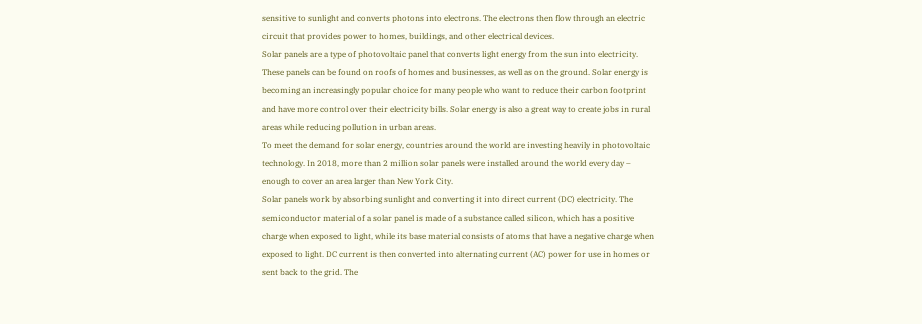sensitive to sunlight and converts photons into electrons. The electrons then flow through an electric circuit that provides power to homes, buildings, and other electrical devices.
Solar panels are a type of photovoltaic panel that converts light energy from the sun into electricity. These panels can be found on roofs of homes and businesses, as well as on the ground. Solar energy is becoming an increasingly popular choice for many people who want to reduce their carbon footprint and have more control over their electricity bills. Solar energy is also a great way to create jobs in rural areas while reducing pollution in urban areas.
To meet the demand for solar energy, countries around the world are investing heavily in photovoltaic technology. In 2018, more than 2 million solar panels were installed around the world every day – enough to cover an area larger than New York City.
Solar panels work by absorbing sunlight and converting it into direct current (DC) electricity. The semiconductor material of a solar panel is made of a substance called silicon, which has a positive charge when exposed to light, while its base material consists of atoms that have a negative charge when exposed to light. DC current is then converted into alternating current (AC) power for use in homes or sent back to the grid. The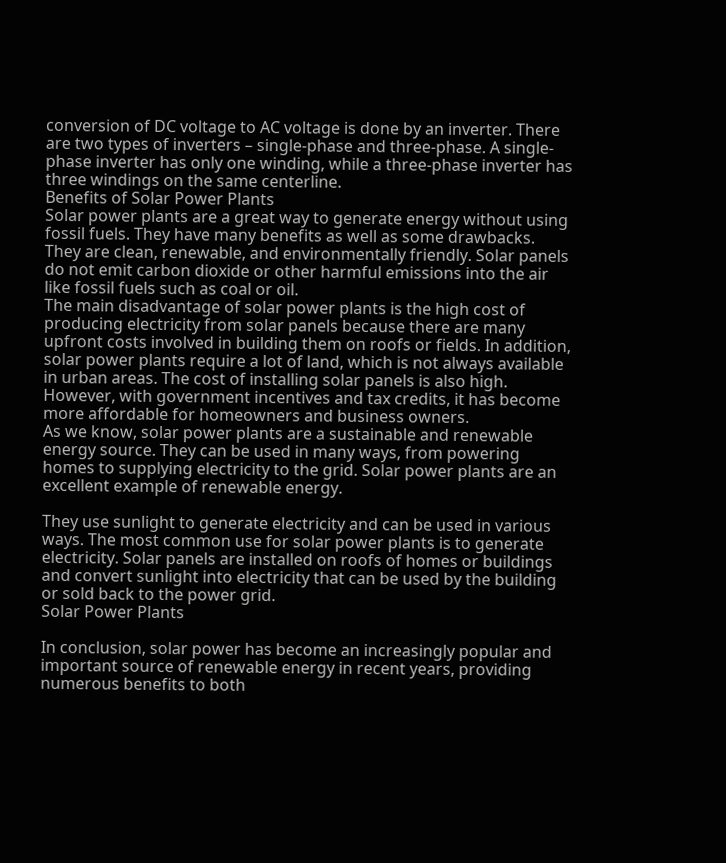conversion of DC voltage to AC voltage is done by an inverter. There are two types of inverters – single-phase and three-phase. A single-phase inverter has only one winding, while a three-phase inverter has three windings on the same centerline.
Benefits of Solar Power Plants
Solar power plants are a great way to generate energy without using fossil fuels. They have many benefits as well as some drawbacks. They are clean, renewable, and environmentally friendly. Solar panels do not emit carbon dioxide or other harmful emissions into the air like fossil fuels such as coal or oil.
The main disadvantage of solar power plants is the high cost of producing electricity from solar panels because there are many upfront costs involved in building them on roofs or fields. In addition, solar power plants require a lot of land, which is not always available in urban areas. The cost of installing solar panels is also high. However, with government incentives and tax credits, it has become more affordable for homeowners and business owners.
As we know, solar power plants are a sustainable and renewable energy source. They can be used in many ways, from powering homes to supplying electricity to the grid. Solar power plants are an excellent example of renewable energy.

They use sunlight to generate electricity and can be used in various ways. The most common use for solar power plants is to generate electricity. Solar panels are installed on roofs of homes or buildings and convert sunlight into electricity that can be used by the building or sold back to the power grid.
Solar Power Plants

In conclusion, solar power has become an increasingly popular and important source of renewable energy in recent years, providing numerous benefits to both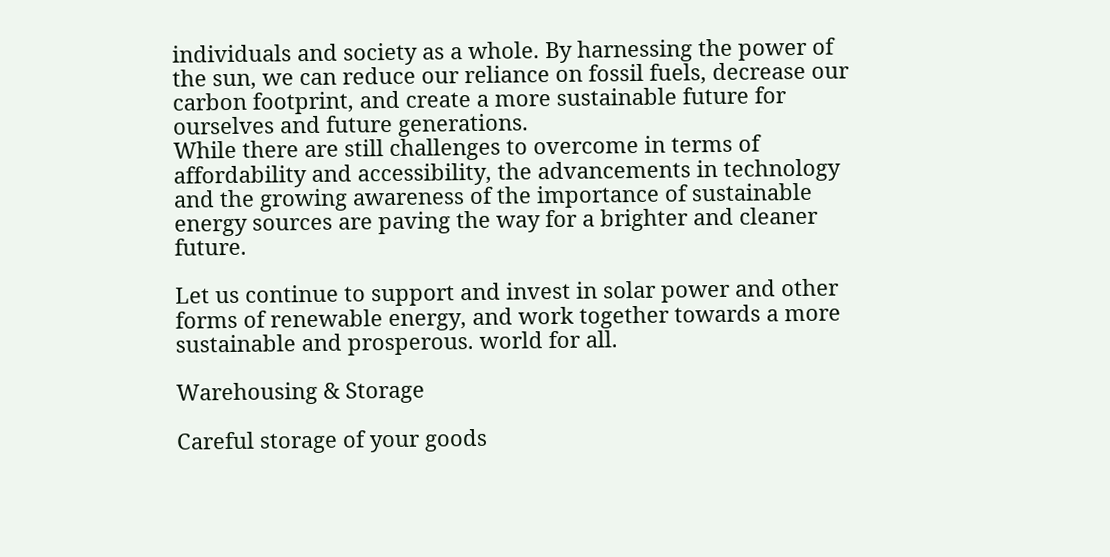individuals and society as a whole. By harnessing the power of the sun, we can reduce our reliance on fossil fuels, decrease our carbon footprint, and create a more sustainable future for ourselves and future generations.
While there are still challenges to overcome in terms of affordability and accessibility, the advancements in technology and the growing awareness of the importance of sustainable energy sources are paving the way for a brighter and cleaner future.

Let us continue to support and invest in solar power and other forms of renewable energy, and work together towards a more sustainable and prosperous. world for all.

Warehousing & Storage

Careful storage of your goods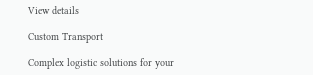View details

Custom Transport

Complex logistic solutions for your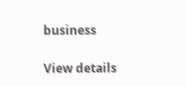business

View details